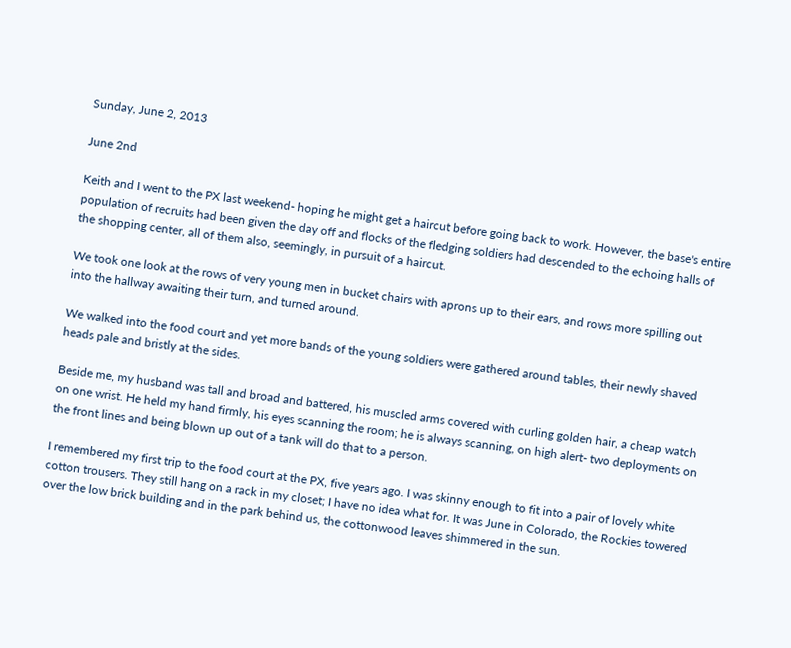Sunday, June 2, 2013

June 2nd

Keith and I went to the PX last weekend- hoping he might get a haircut before going back to work. However, the base's entire population of recruits had been given the day off and flocks of the fledging soldiers had descended to the echoing halls of the shopping center, all of them also, seemingly, in pursuit of a haircut.

We took one look at the rows of very young men in bucket chairs with aprons up to their ears, and rows more spilling out into the hallway awaiting their turn, and turned around.

We walked into the food court and yet more bands of the young soldiers were gathered around tables, their newly shaved heads pale and bristly at the sides.

Beside me, my husband was tall and broad and battered, his muscled arms covered with curling golden hair, a cheap watch on one wrist. He held my hand firmly, his eyes scanning the room; he is always scanning, on high alert- two deployments on the front lines and being blown up out of a tank will do that to a person.

I remembered my first trip to the food court at the PX, five years ago. I was skinny enough to fit into a pair of lovely white cotton trousers. They still hang on a rack in my closet; I have no idea what for. It was June in Colorado, the Rockies towered over the low brick building and in the park behind us, the cottonwood leaves shimmered in the sun.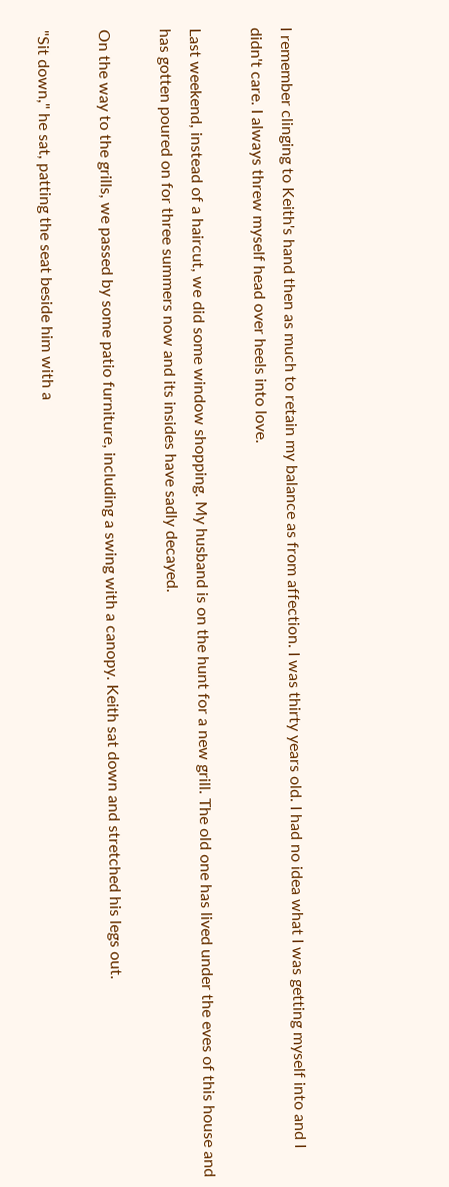I remember clinging to Keith's hand then as much to retain my balance as from affection. I was thirty years old. I had no idea what I was getting myself into and I didn't care. I always threw myself head over heels into love.

Last weekend, instead of a haircut, we did some window shopping. My husband is on the hunt for a new grill. The old one has lived under the eves of this house and has gotten poured on for three summers now and its insides have sadly decayed.

On the way to the grills, we passed by some patio furniture, including a swing with a canopy. Keith sat down and stretched his legs out.

"Sit down," he sat, patting the seat beside him with a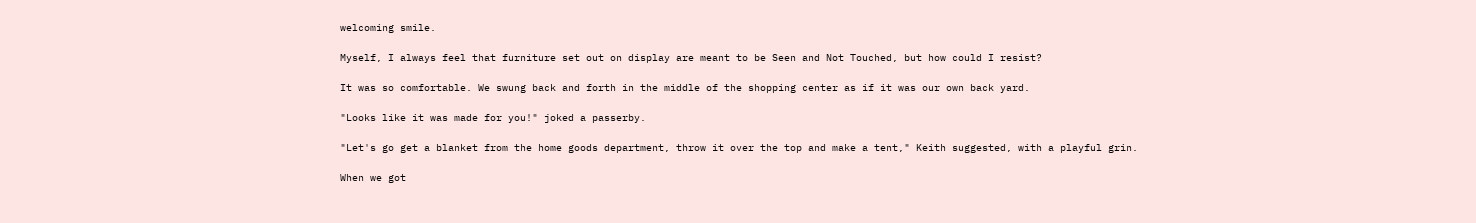welcoming smile.

Myself, I always feel that furniture set out on display are meant to be Seen and Not Touched, but how could I resist?

It was so comfortable. We swung back and forth in the middle of the shopping center as if it was our own back yard.

"Looks like it was made for you!" joked a passerby.

"Let's go get a blanket from the home goods department, throw it over the top and make a tent," Keith suggested, with a playful grin.

When we got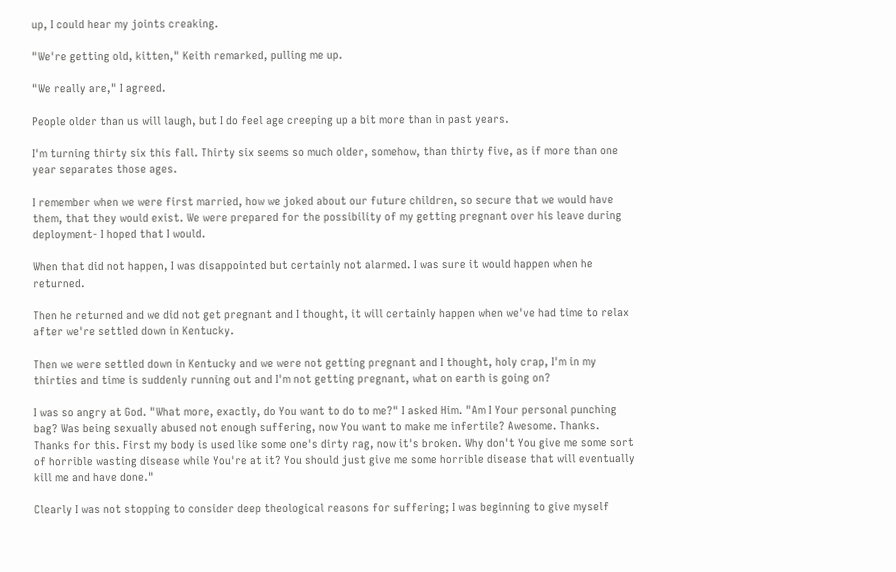up, I could hear my joints creaking.

"We're getting old, kitten," Keith remarked, pulling me up.

"We really are," I agreed.

People older than us will laugh, but I do feel age creeping up a bit more than in past years.

I'm turning thirty six this fall. Thirty six seems so much older, somehow, than thirty five, as if more than one year separates those ages.

I remember when we were first married, how we joked about our future children, so secure that we would have them, that they would exist. We were prepared for the possibility of my getting pregnant over his leave during deployment- I hoped that I would.

When that did not happen, I was disappointed but certainly not alarmed. I was sure it would happen when he returned.

Then he returned and we did not get pregnant and I thought, it will certainly happen when we've had time to relax after we're settled down in Kentucky.

Then we were settled down in Kentucky and we were not getting pregnant and I thought, holy crap, I'm in my thirties and time is suddenly running out and I'm not getting pregnant, what on earth is going on?

I was so angry at God. "What more, exactly, do You want to do to me?" I asked Him. "Am I Your personal punching bag? Was being sexually abused not enough suffering, now You want to make me infertile? Awesome. Thanks. Thanks for this. First my body is used like some one's dirty rag, now it's broken. Why don't You give me some sort of horrible wasting disease while You're at it? You should just give me some horrible disease that will eventually kill me and have done."

Clearly I was not stopping to consider deep theological reasons for suffering; I was beginning to give myself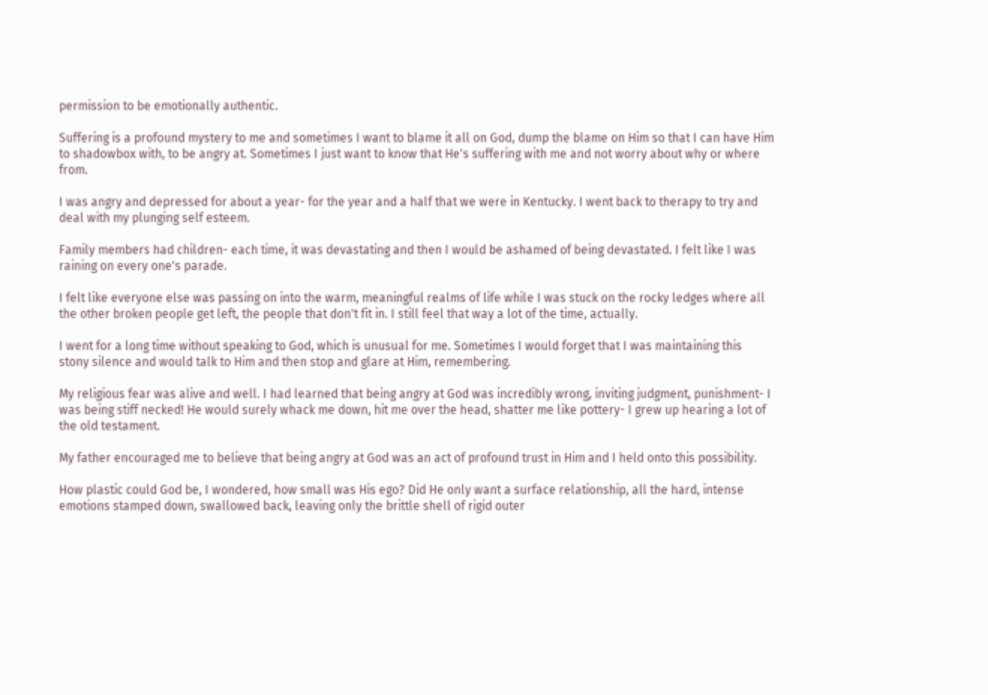permission to be emotionally authentic.

Suffering is a profound mystery to me and sometimes I want to blame it all on God, dump the blame on Him so that I can have Him to shadowbox with, to be angry at. Sometimes I just want to know that He's suffering with me and not worry about why or where from.

I was angry and depressed for about a year- for the year and a half that we were in Kentucky. I went back to therapy to try and deal with my plunging self esteem.

Family members had children- each time, it was devastating and then I would be ashamed of being devastated. I felt like I was raining on every one's parade.

I felt like everyone else was passing on into the warm, meaningful realms of life while I was stuck on the rocky ledges where all the other broken people get left, the people that don't fit in. I still feel that way a lot of the time, actually.

I went for a long time without speaking to God, which is unusual for me. Sometimes I would forget that I was maintaining this stony silence and would talk to Him and then stop and glare at Him, remembering.

My religious fear was alive and well. I had learned that being angry at God was incredibly wrong, inviting judgment, punishment- I was being stiff necked! He would surely whack me down, hit me over the head, shatter me like pottery- I grew up hearing a lot of the old testament.

My father encouraged me to believe that being angry at God was an act of profound trust in Him and I held onto this possibility.

How plastic could God be, I wondered, how small was His ego? Did He only want a surface relationship, all the hard, intense emotions stamped down, swallowed back, leaving only the brittle shell of rigid outer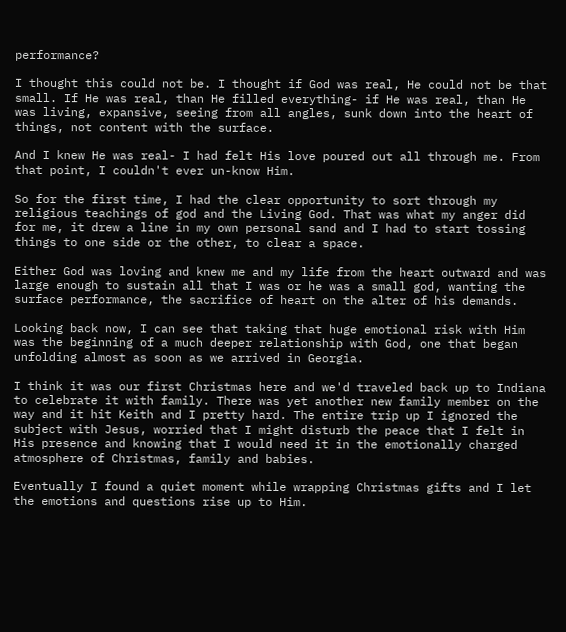performance?

I thought this could not be. I thought if God was real, He could not be that small. If He was real, than He filled everything- if He was real, than He was living, expansive, seeing from all angles, sunk down into the heart of things, not content with the surface.

And I knew He was real- I had felt His love poured out all through me. From that point, I couldn't ever un-know Him.

So for the first time, I had the clear opportunity to sort through my religious teachings of god and the Living God. That was what my anger did for me, it drew a line in my own personal sand and I had to start tossing things to one side or the other, to clear a space.

Either God was loving and knew me and my life from the heart outward and was large enough to sustain all that I was or he was a small god, wanting the surface performance, the sacrifice of heart on the alter of his demands.

Looking back now, I can see that taking that huge emotional risk with Him was the beginning of a much deeper relationship with God, one that began unfolding almost as soon as we arrived in Georgia.

I think it was our first Christmas here and we'd traveled back up to Indiana to celebrate it with family. There was yet another new family member on the way and it hit Keith and I pretty hard. The entire trip up I ignored the subject with Jesus, worried that I might disturb the peace that I felt in His presence and knowing that I would need it in the emotionally charged atmosphere of Christmas, family and babies.

Eventually I found a quiet moment while wrapping Christmas gifts and I let the emotions and questions rise up to Him.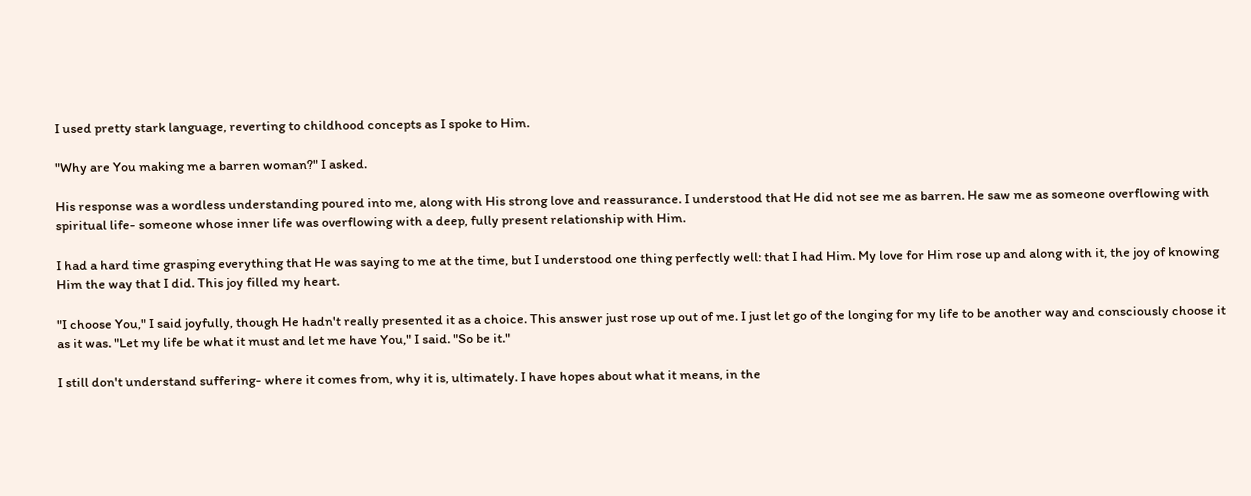I used pretty stark language, reverting to childhood concepts as I spoke to Him.

"Why are You making me a barren woman?" I asked.

His response was a wordless understanding poured into me, along with His strong love and reassurance. I understood that He did not see me as barren. He saw me as someone overflowing with spiritual life- someone whose inner life was overflowing with a deep, fully present relationship with Him.

I had a hard time grasping everything that He was saying to me at the time, but I understood one thing perfectly well: that I had Him. My love for Him rose up and along with it, the joy of knowing Him the way that I did. This joy filled my heart.

"I choose You," I said joyfully, though He hadn't really presented it as a choice. This answer just rose up out of me. I just let go of the longing for my life to be another way and consciously choose it as it was. "Let my life be what it must and let me have You," I said. "So be it."

I still don't understand suffering- where it comes from, why it is, ultimately. I have hopes about what it means, in the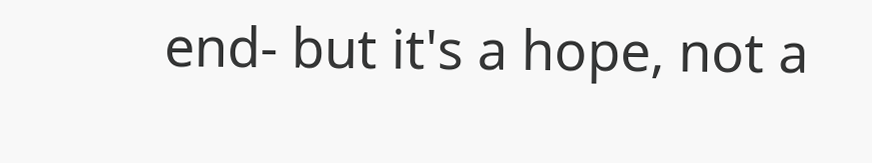end- but it's a hope, not a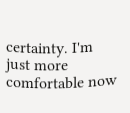certainty. I'm just more comfortable now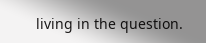living in the question.